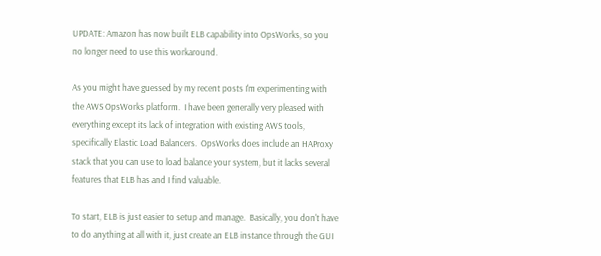UPDATE: Amazon has now built ELB capability into OpsWorks, so you no longer need to use this workaround.

As you might have guessed by my recent posts I'm experimenting with the AWS OpsWorks platform.  I have been generally very pleased with everything except its lack of integration with existing AWS tools, specifically Elastic Load Balancers.  OpsWorks does include an HAProxy stack that you can use to load balance your system, but it lacks several features that ELB has and I find valuable.

To start, ELB is just easier to setup and manage.  Basically, you don't have to do anything at all with it, just create an ELB instance through the GUI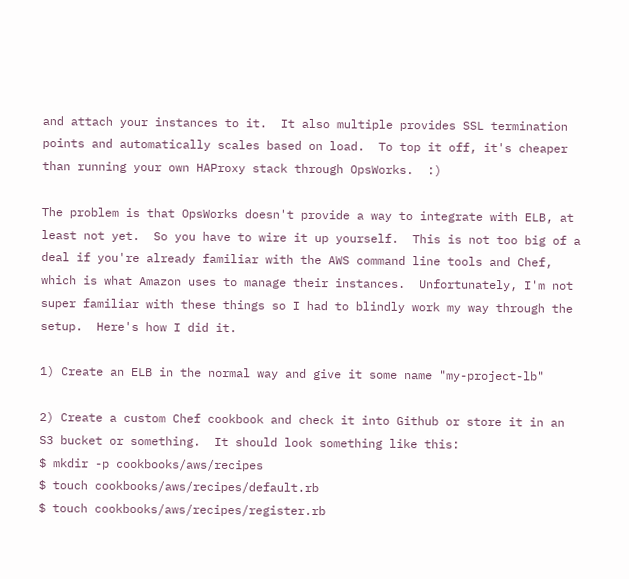and attach your instances to it.  It also multiple provides SSL termination points and automatically scales based on load.  To top it off, it's cheaper than running your own HAProxy stack through OpsWorks.  :)

The problem is that OpsWorks doesn't provide a way to integrate with ELB, at least not yet.  So you have to wire it up yourself.  This is not too big of a deal if you're already familiar with the AWS command line tools and Chef, which is what Amazon uses to manage their instances.  Unfortunately, I'm not super familiar with these things so I had to blindly work my way through the setup.  Here's how I did it.

1) Create an ELB in the normal way and give it some name "my-project-lb"

2) Create a custom Chef cookbook and check it into Github or store it in an S3 bucket or something.  It should look something like this:
$ mkdir -p cookbooks/aws/recipes
$ touch cookbooks/aws/recipes/default.rb
$ touch cookbooks/aws/recipes/register.rb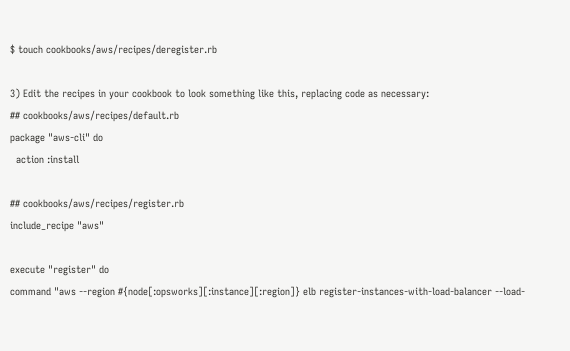$ touch cookbooks/aws/recipes/deregister.rb

3) Edit the recipes in your cookbook to look something like this, replacing code as necessary:
## cookbooks/aws/recipes/default.rb
package "aws-cli" do
  action :install

## cookbooks/aws/recipes/register.rb
include_recipe "aws"

execute "register" do
command "aws --region #{node[:opsworks][:instance][:region]} elb register-instances-with-load-balancer --load-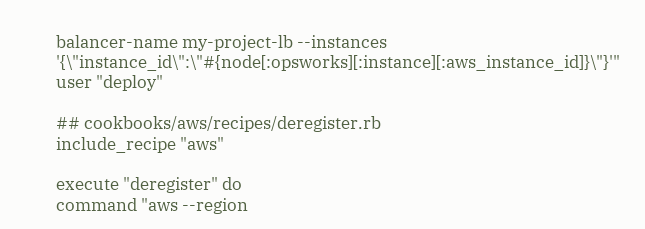balancer-name my-project-lb --instances '{\"instance_id\":\"#{node[:opsworks][:instance][:aws_instance_id]}\"}'"
user "deploy"

## cookbooks/aws/recipes/deregister.rb
include_recipe "aws"

execute "deregister" do
command "aws --region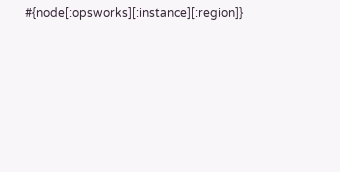#{node[:opsworks][:instance][:region]}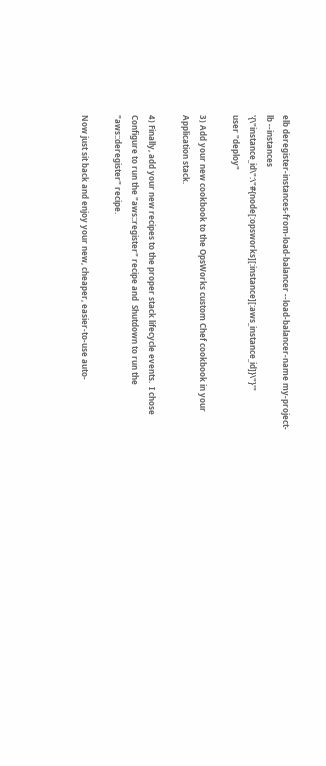elb deregister-instances-from-load-balancer --load-balancer-name my-project-lb --instances '{\"instance_id\":\"#{node[:opsworks][:instance][:aws_instance_id]}\"}'"
user "deploy"

3) Add your new cookbook to the OpsWorks custom Chef cookbook in your Application stack.

4) Finally, add your new recipes to the proper stack lifecycle events.  I chose Configure to run the "aws::register" recipe and  Shutdown to run the "aws::deregister" recipe.

Now just sit back and enjoy your new, cheaper, easier-to-use auto-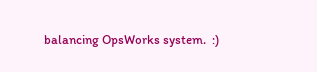balancing OpsWorks system.  :)